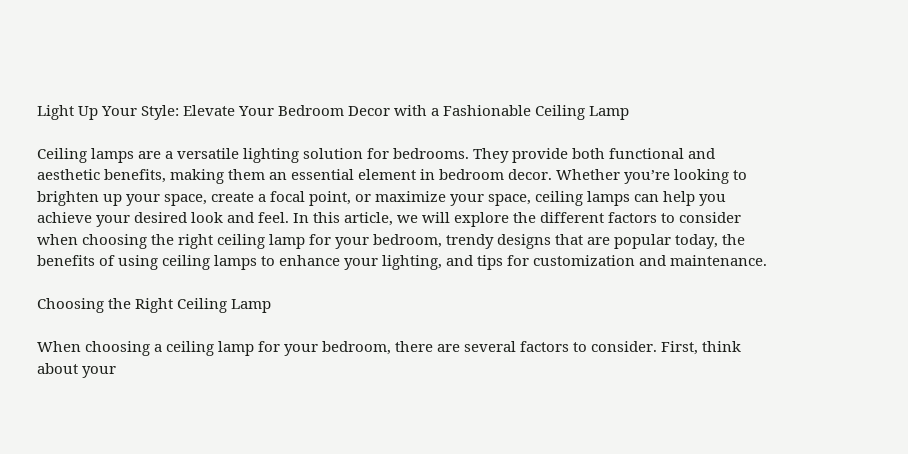Light Up Your Style: Elevate Your Bedroom Decor with a Fashionable Ceiling Lamp

Ceiling lamps are a versatile lighting solution for bedrooms. They provide both functional and aesthetic benefits, making them an essential element in bedroom decor. Whether you’re looking to brighten up your space, create a focal point, or maximize your space, ceiling lamps can help you achieve your desired look and feel. In this article, we will explore the different factors to consider when choosing the right ceiling lamp for your bedroom, trendy designs that are popular today, the benefits of using ceiling lamps to enhance your lighting, and tips for customization and maintenance.

Choosing the Right Ceiling Lamp

When choosing a ceiling lamp for your bedroom, there are several factors to consider. First, think about your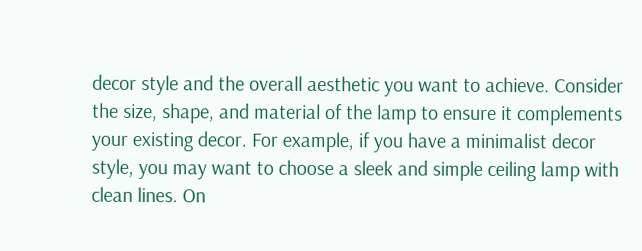decor style and the overall aesthetic you want to achieve. Consider the size, shape, and material of the lamp to ensure it complements your existing decor. For example, if you have a minimalist decor style, you may want to choose a sleek and simple ceiling lamp with clean lines. On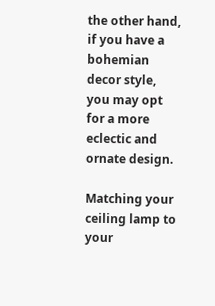the other hand, if you have a bohemian decor style, you may opt for a more eclectic and ornate design.

Matching your ceiling lamp to your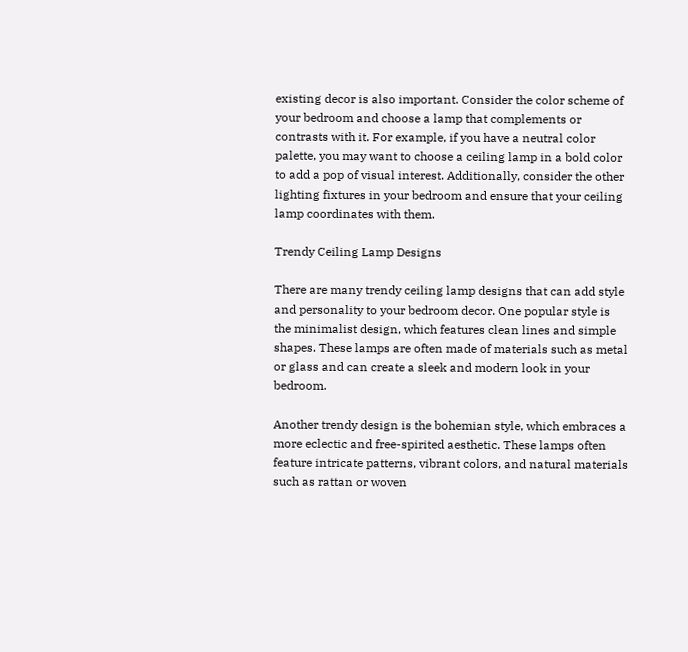existing decor is also important. Consider the color scheme of your bedroom and choose a lamp that complements or contrasts with it. For example, if you have a neutral color palette, you may want to choose a ceiling lamp in a bold color to add a pop of visual interest. Additionally, consider the other lighting fixtures in your bedroom and ensure that your ceiling lamp coordinates with them.

Trendy Ceiling Lamp Designs

There are many trendy ceiling lamp designs that can add style and personality to your bedroom decor. One popular style is the minimalist design, which features clean lines and simple shapes. These lamps are often made of materials such as metal or glass and can create a sleek and modern look in your bedroom.

Another trendy design is the bohemian style, which embraces a more eclectic and free-spirited aesthetic. These lamps often feature intricate patterns, vibrant colors, and natural materials such as rattan or woven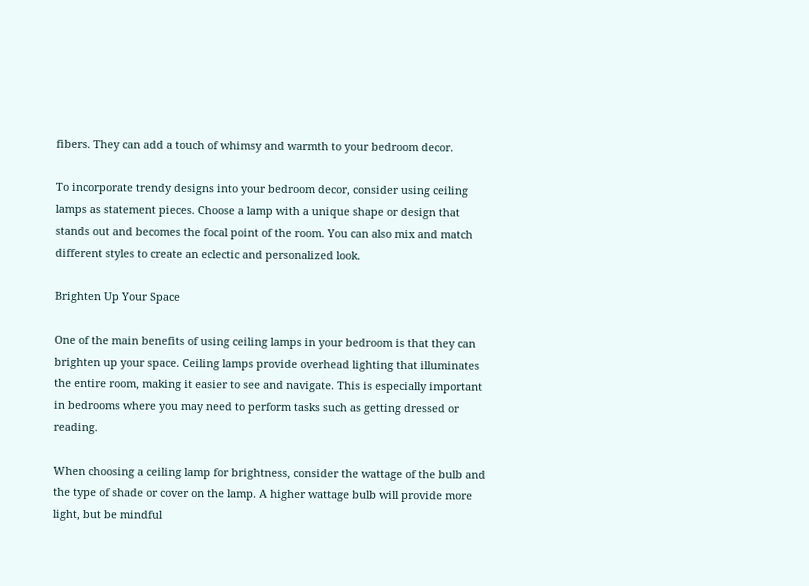fibers. They can add a touch of whimsy and warmth to your bedroom decor.

To incorporate trendy designs into your bedroom decor, consider using ceiling lamps as statement pieces. Choose a lamp with a unique shape or design that stands out and becomes the focal point of the room. You can also mix and match different styles to create an eclectic and personalized look.

Brighten Up Your Space

One of the main benefits of using ceiling lamps in your bedroom is that they can brighten up your space. Ceiling lamps provide overhead lighting that illuminates the entire room, making it easier to see and navigate. This is especially important in bedrooms where you may need to perform tasks such as getting dressed or reading.

When choosing a ceiling lamp for brightness, consider the wattage of the bulb and the type of shade or cover on the lamp. A higher wattage bulb will provide more light, but be mindful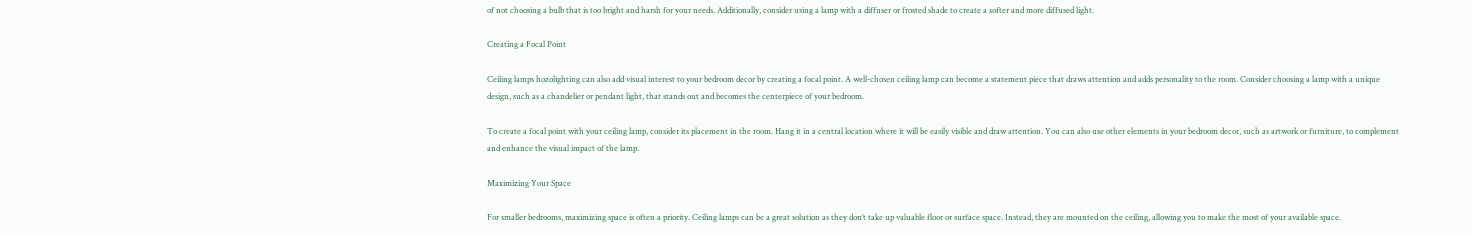of not choosing a bulb that is too bright and harsh for your needs. Additionally, consider using a lamp with a diffuser or frosted shade to create a softer and more diffused light.

Creating a Focal Point

Ceiling lamps hozolighting can also add visual interest to your bedroom decor by creating a focal point. A well-chosen ceiling lamp can become a statement piece that draws attention and adds personality to the room. Consider choosing a lamp with a unique design, such as a chandelier or pendant light, that stands out and becomes the centerpiece of your bedroom.

To create a focal point with your ceiling lamp, consider its placement in the room. Hang it in a central location where it will be easily visible and draw attention. You can also use other elements in your bedroom decor, such as artwork or furniture, to complement and enhance the visual impact of the lamp.

Maximizing Your Space

For smaller bedrooms, maximizing space is often a priority. Ceiling lamps can be a great solution as they don’t take up valuable floor or surface space. Instead, they are mounted on the ceiling, allowing you to make the most of your available space.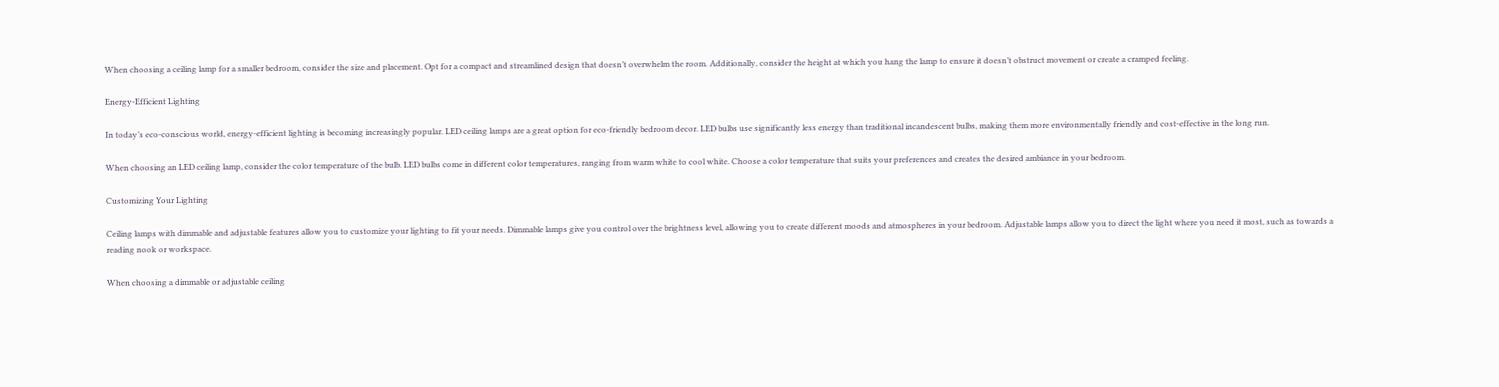When choosing a ceiling lamp for a smaller bedroom, consider the size and placement. Opt for a compact and streamlined design that doesn’t overwhelm the room. Additionally, consider the height at which you hang the lamp to ensure it doesn’t obstruct movement or create a cramped feeling.

Energy-Efficient Lighting

In today’s eco-conscious world, energy-efficient lighting is becoming increasingly popular. LED ceiling lamps are a great option for eco-friendly bedroom decor. LED bulbs use significantly less energy than traditional incandescent bulbs, making them more environmentally friendly and cost-effective in the long run.

When choosing an LED ceiling lamp, consider the color temperature of the bulb. LED bulbs come in different color temperatures, ranging from warm white to cool white. Choose a color temperature that suits your preferences and creates the desired ambiance in your bedroom.

Customizing Your Lighting

Ceiling lamps with dimmable and adjustable features allow you to customize your lighting to fit your needs. Dimmable lamps give you control over the brightness level, allowing you to create different moods and atmospheres in your bedroom. Adjustable lamps allow you to direct the light where you need it most, such as towards a reading nook or workspace.

When choosing a dimmable or adjustable ceiling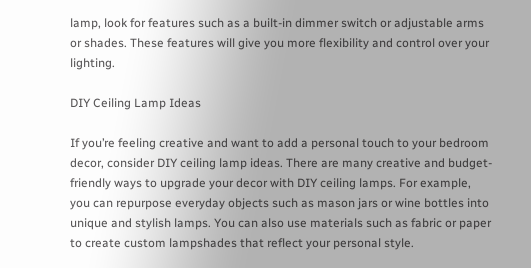lamp, look for features such as a built-in dimmer switch or adjustable arms or shades. These features will give you more flexibility and control over your lighting.

DIY Ceiling Lamp Ideas

If you’re feeling creative and want to add a personal touch to your bedroom decor, consider DIY ceiling lamp ideas. There are many creative and budget-friendly ways to upgrade your decor with DIY ceiling lamps. For example, you can repurpose everyday objects such as mason jars or wine bottles into unique and stylish lamps. You can also use materials such as fabric or paper to create custom lampshades that reflect your personal style.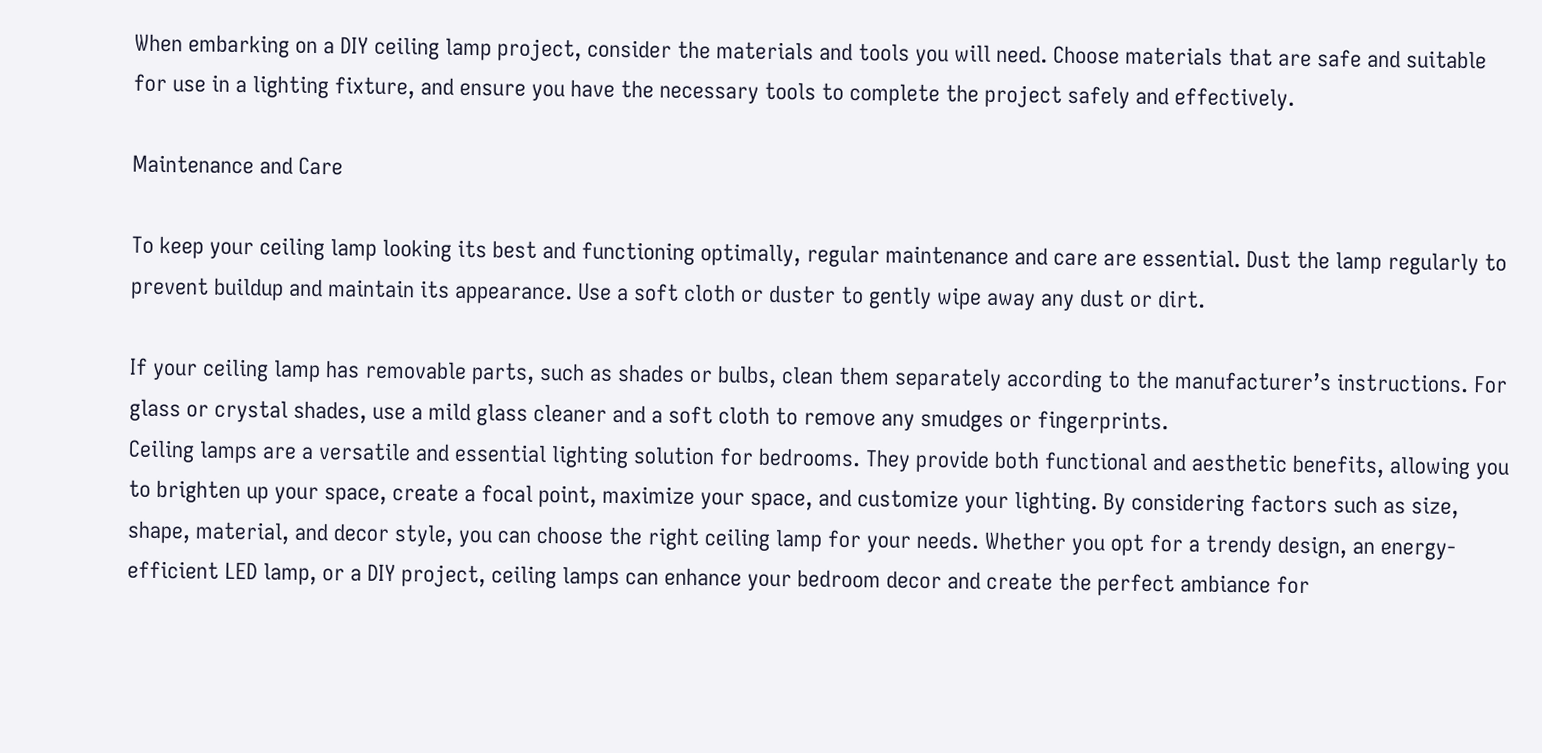When embarking on a DIY ceiling lamp project, consider the materials and tools you will need. Choose materials that are safe and suitable for use in a lighting fixture, and ensure you have the necessary tools to complete the project safely and effectively.

Maintenance and Care

To keep your ceiling lamp looking its best and functioning optimally, regular maintenance and care are essential. Dust the lamp regularly to prevent buildup and maintain its appearance. Use a soft cloth or duster to gently wipe away any dust or dirt.

If your ceiling lamp has removable parts, such as shades or bulbs, clean them separately according to the manufacturer’s instructions. For glass or crystal shades, use a mild glass cleaner and a soft cloth to remove any smudges or fingerprints.
Ceiling lamps are a versatile and essential lighting solution for bedrooms. They provide both functional and aesthetic benefits, allowing you to brighten up your space, create a focal point, maximize your space, and customize your lighting. By considering factors such as size, shape, material, and decor style, you can choose the right ceiling lamp for your needs. Whether you opt for a trendy design, an energy-efficient LED lamp, or a DIY project, ceiling lamps can enhance your bedroom decor and create the perfect ambiance for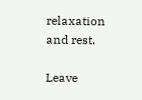relaxation and rest.

Leave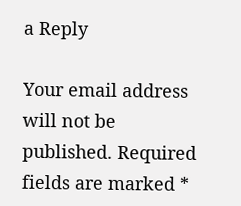a Reply

Your email address will not be published. Required fields are marked *